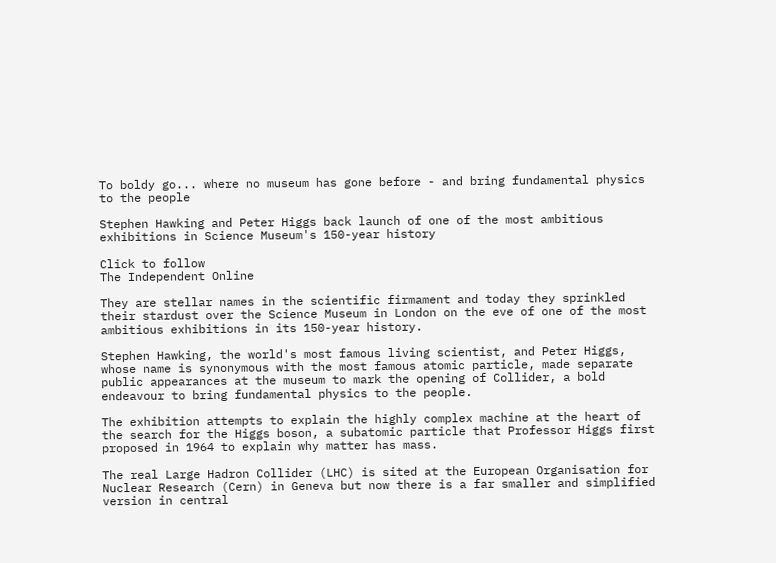To boldy go... where no museum has gone before - and bring fundamental physics to the people

Stephen Hawking and Peter Higgs back launch of one of the most ambitious exhibitions in Science Museum's 150-year history

Click to follow
The Independent Online

They are stellar names in the scientific firmament and today they sprinkled their stardust over the Science Museum in London on the eve of one of the most ambitious exhibitions in its 150-year history.

Stephen Hawking, the world's most famous living scientist, and Peter Higgs, whose name is synonymous with the most famous atomic particle, made separate public appearances at the museum to mark the opening of Collider, a bold endeavour to bring fundamental physics to the people.

The exhibition attempts to explain the highly complex machine at the heart of the search for the Higgs boson, a subatomic particle that Professor Higgs first proposed in 1964 to explain why matter has mass.

The real Large Hadron Collider (LHC) is sited at the European Organisation for Nuclear Research (Cern) in Geneva but now there is a far smaller and simplified version in central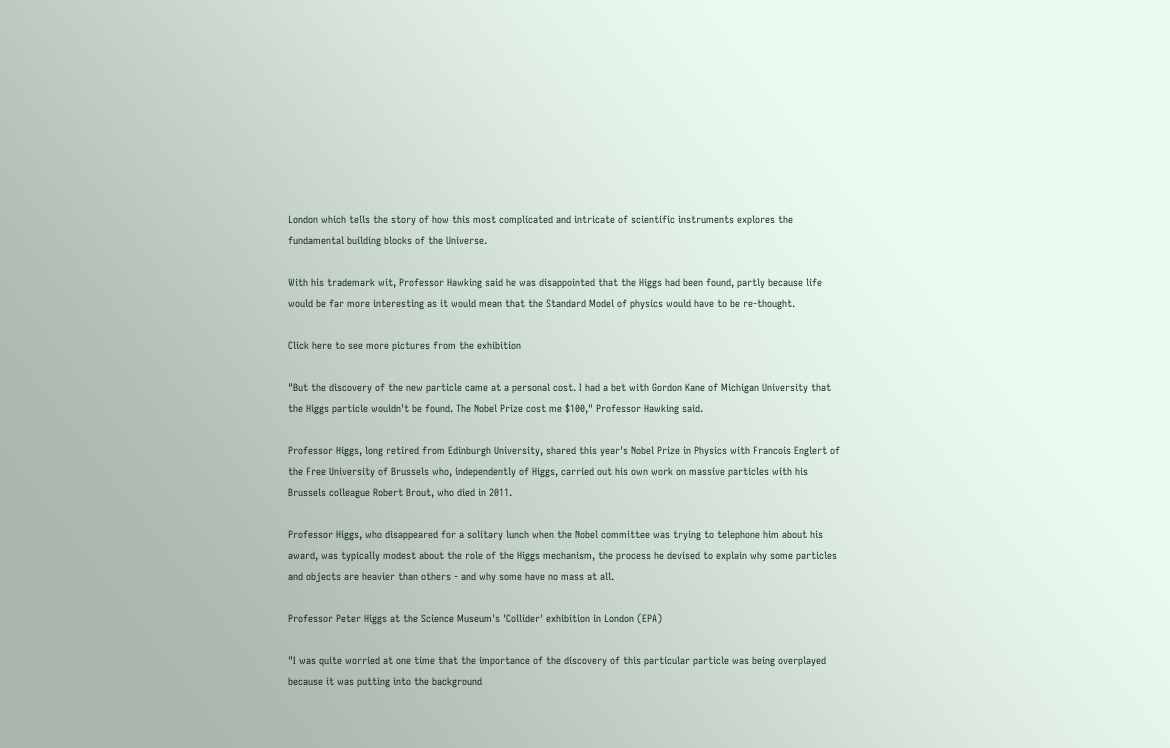London which tells the story of how this most complicated and intricate of scientific instruments explores the fundamental building blocks of the Universe.

With his trademark wit, Professor Hawking said he was disappointed that the Higgs had been found, partly because life would be far more interesting as it would mean that the Standard Model of physics would have to be re-thought.

Click here to see more pictures from the exhibition

"But the discovery of the new particle came at a personal cost. I had a bet with Gordon Kane of Michigan University that the Higgs particle wouldn't be found. The Nobel Prize cost me $100," Professor Hawking said.

Professor Higgs, long retired from Edinburgh University, shared this year's Nobel Prize in Physics with Francois Englert of the Free University of Brussels who, independently of Higgs, carried out his own work on massive particles with his Brussels colleague Robert Brout, who died in 2011.

Professor Higgs, who disappeared for a solitary lunch when the Nobel committee was trying to telephone him about his award, was typically modest about the role of the Higgs mechanism, the process he devised to explain why some particles and objects are heavier than others - and why some have no mass at all.

Professor Peter Higgs at the Science Museum's 'Collider' exhibition in London (EPA)

"I was quite worried at one time that the importance of the discovery of this particular particle was being overplayed because it was putting into the background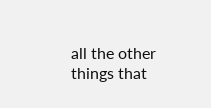all the other things that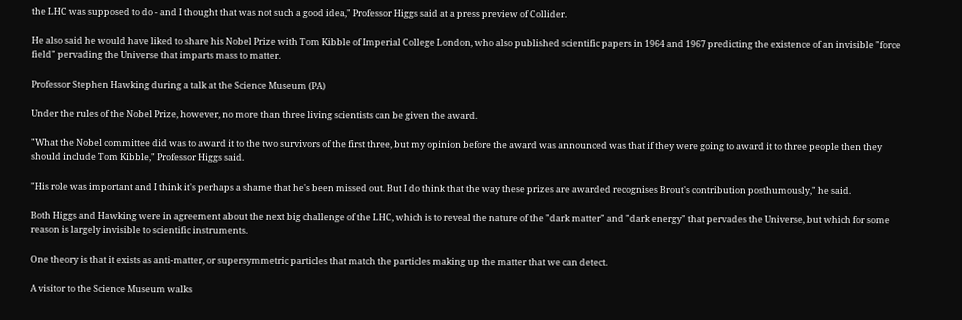the LHC was supposed to do - and I thought that was not such a good idea," Professor Higgs said at a press preview of Collider.

He also said he would have liked to share his Nobel Prize with Tom Kibble of Imperial College London, who also published scientific papers in 1964 and 1967 predicting the existence of an invisible "force field" pervading the Universe that imparts mass to matter.

Professor Stephen Hawking during a talk at the Science Museum (PA)

Under the rules of the Nobel Prize, however, no more than three living scientists can be given the award.

"What the Nobel committee did was to award it to the two survivors of the first three, but my opinion before the award was announced was that if they were going to award it to three people then they should include Tom Kibble," Professor Higgs said.

"His role was important and I think it's perhaps a shame that he's been missed out. But I do think that the way these prizes are awarded recognises Brout's contribution posthumously," he said.

Both Higgs and Hawking were in agreement about the next big challenge of the LHC, which is to reveal the nature of the "dark matter" and "dark energy" that pervades the Universe, but which for some reason is largely invisible to scientific instruments.

One theory is that it exists as anti-matter, or supersymmetric particles that match the particles making up the matter that we can detect.

A visitor to the Science Museum walks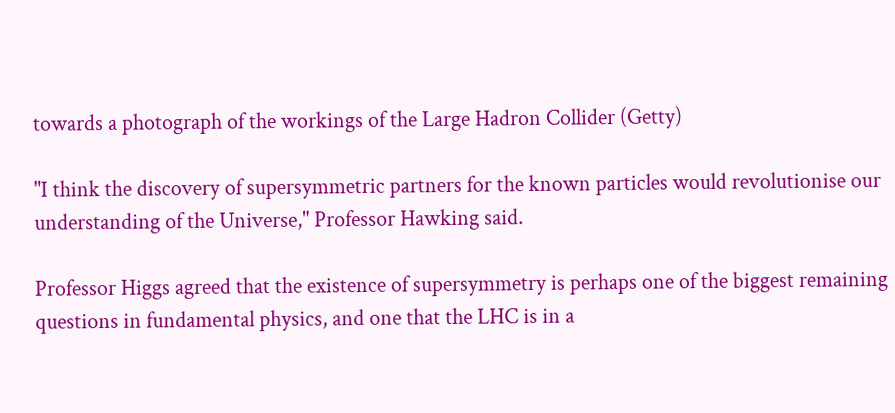towards a photograph of the workings of the Large Hadron Collider (Getty)

"I think the discovery of supersymmetric partners for the known particles would revolutionise our understanding of the Universe," Professor Hawking said.

Professor Higgs agreed that the existence of supersymmetry is perhaps one of the biggest remaining questions in fundamental physics, and one that the LHC is in a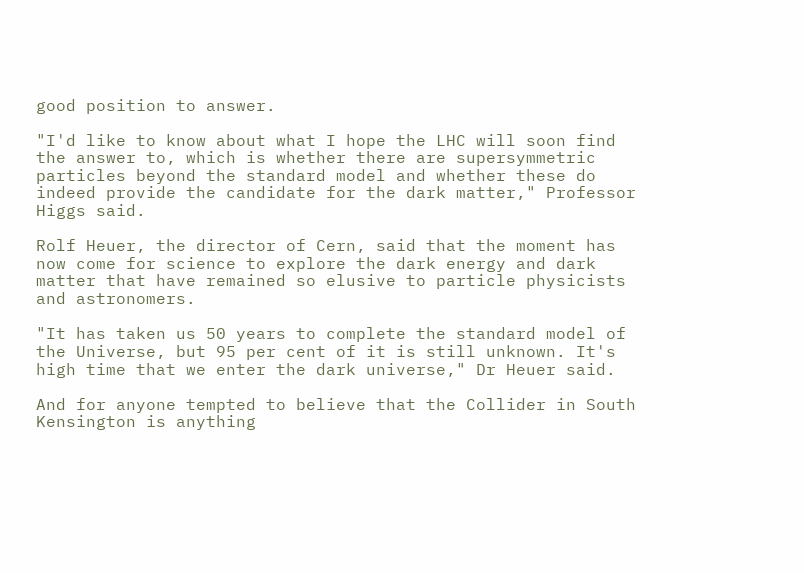good position to answer.

"I'd like to know about what I hope the LHC will soon find the answer to, which is whether there are supersymmetric particles beyond the standard model and whether these do indeed provide the candidate for the dark matter," Professor Higgs said.

Rolf Heuer, the director of Cern, said that the moment has now come for science to explore the dark energy and dark matter that have remained so elusive to particle physicists and astronomers.

"It has taken us 50 years to complete the standard model of the Universe, but 95 per cent of it is still unknown. It's high time that we enter the dark universe," Dr Heuer said.

And for anyone tempted to believe that the Collider in South Kensington is anything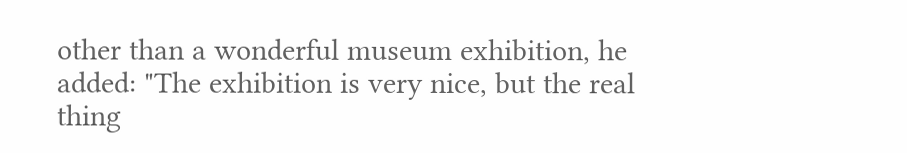other than a wonderful museum exhibition, he added: "The exhibition is very nice, but the real thing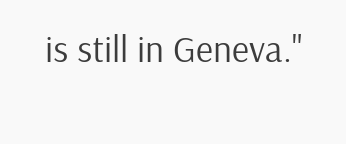is still in Geneva."